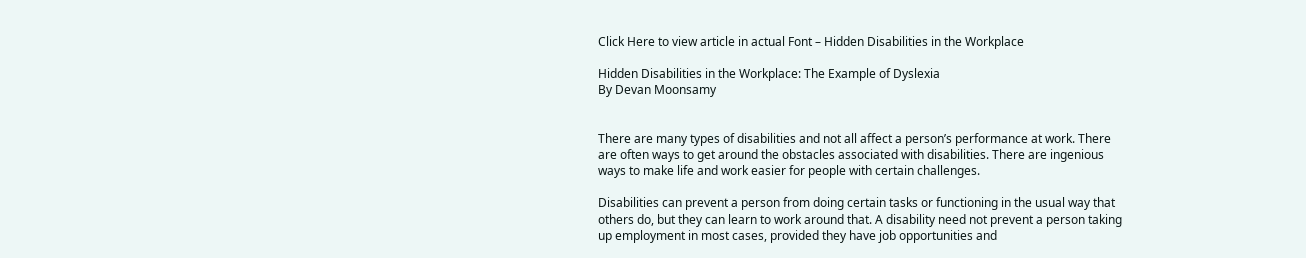Click Here to view article in actual Font – Hidden Disabilities in the Workplace

Hidden Disabilities in the Workplace: The Example of Dyslexia
By Devan Moonsamy


There are many types of disabilities and not all affect a person’s performance at work. There are often ways to get around the obstacles associated with disabilities. There are ingenious ways to make life and work easier for people with certain challenges.

Disabilities can prevent a person from doing certain tasks or functioning in the usual way that others do, but they can learn to work around that. A disability need not prevent a person taking up employment in most cases, provided they have job opportunities and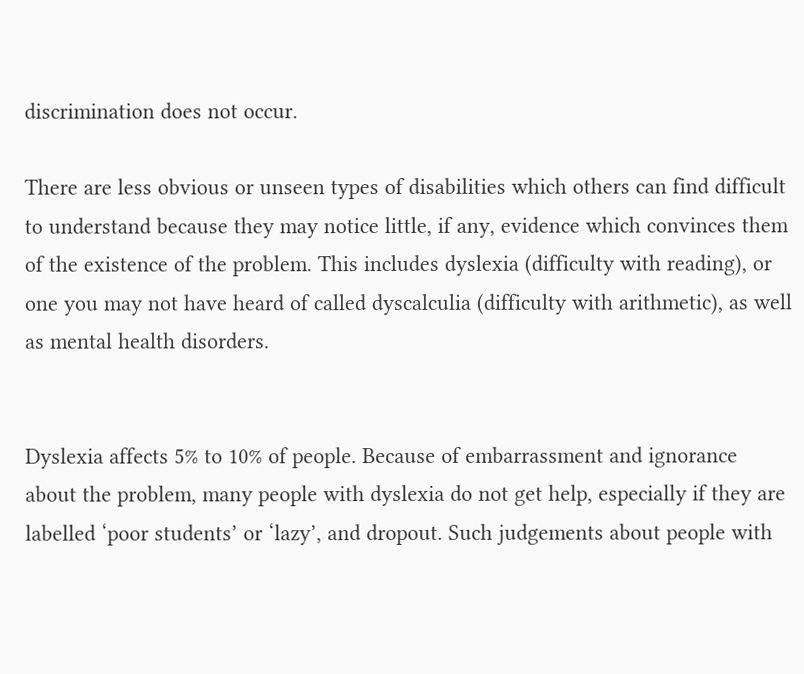discrimination does not occur.

There are less obvious or unseen types of disabilities which others can find difficult to understand because they may notice little, if any, evidence which convinces them of the existence of the problem. This includes dyslexia (difficulty with reading), or one you may not have heard of called dyscalculia (difficulty with arithmetic), as well as mental health disorders.


Dyslexia affects 5% to 10% of people. Because of embarrassment and ignorance about the problem, many people with dyslexia do not get help, especially if they are labelled ‘poor students’ or ‘lazy’, and dropout. Such judgements about people with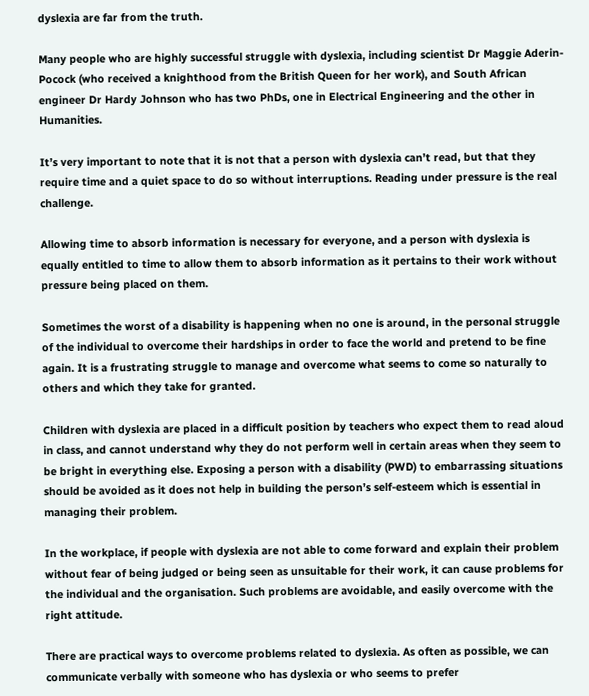dyslexia are far from the truth.

Many people who are highly successful struggle with dyslexia, including scientist Dr Maggie Aderin-Pocock (who received a knighthood from the British Queen for her work), and South African engineer Dr Hardy Johnson who has two PhDs, one in Electrical Engineering and the other in Humanities.

It’s very important to note that it is not that a person with dyslexia can’t read, but that they require time and a quiet space to do so without interruptions. Reading under pressure is the real challenge.

Allowing time to absorb information is necessary for everyone, and a person with dyslexia is equally entitled to time to allow them to absorb information as it pertains to their work without pressure being placed on them.

Sometimes the worst of a disability is happening when no one is around, in the personal struggle of the individual to overcome their hardships in order to face the world and pretend to be fine again. It is a frustrating struggle to manage and overcome what seems to come so naturally to others and which they take for granted.

Children with dyslexia are placed in a difficult position by teachers who expect them to read aloud in class, and cannot understand why they do not perform well in certain areas when they seem to be bright in everything else. Exposing a person with a disability (PWD) to embarrassing situations should be avoided as it does not help in building the person’s self-esteem which is essential in managing their problem.

In the workplace, if people with dyslexia are not able to come forward and explain their problem without fear of being judged or being seen as unsuitable for their work, it can cause problems for the individual and the organisation. Such problems are avoidable, and easily overcome with the right attitude.

There are practical ways to overcome problems related to dyslexia. As often as possible, we can communicate verbally with someone who has dyslexia or who seems to prefer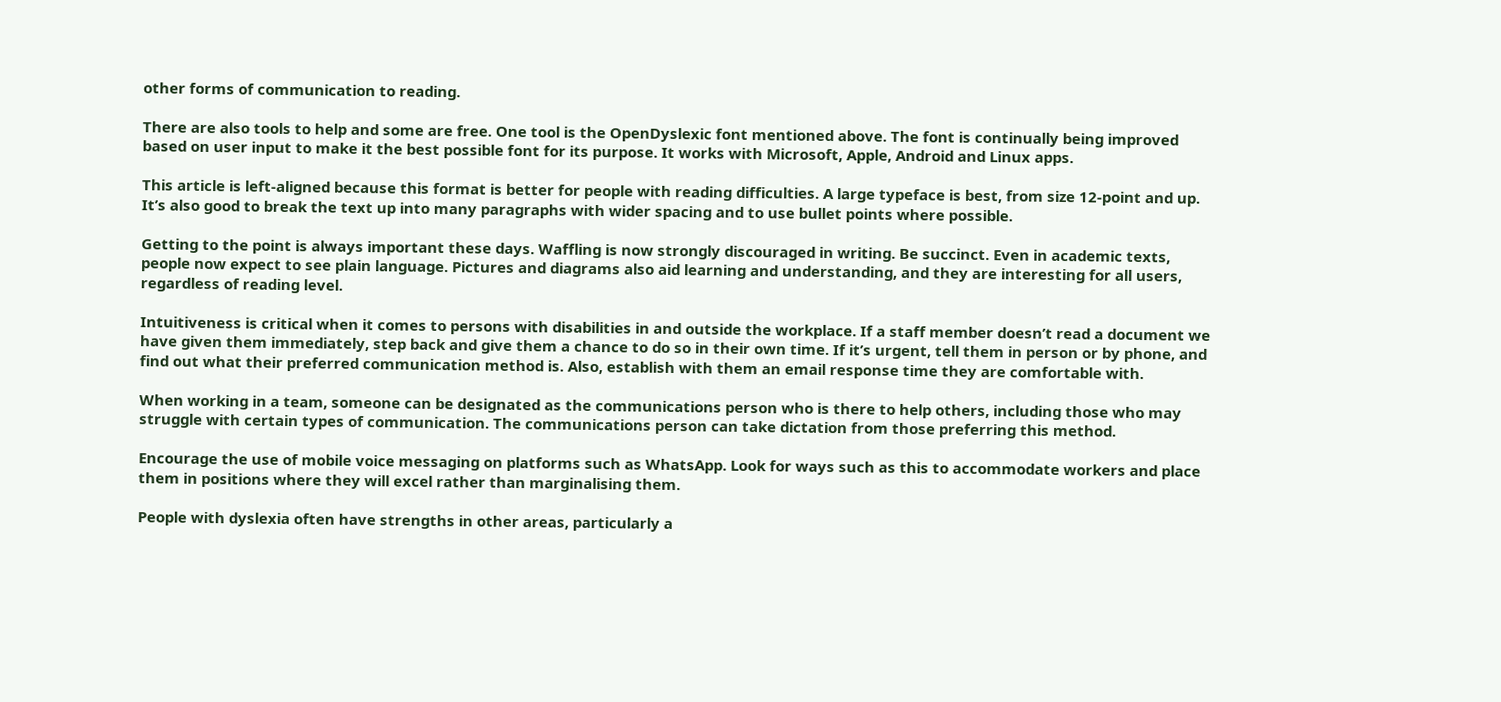other forms of communication to reading.

There are also tools to help and some are free. One tool is the OpenDyslexic font mentioned above. The font is continually being improved based on user input to make it the best possible font for its purpose. It works with Microsoft, Apple, Android and Linux apps.

This article is left-aligned because this format is better for people with reading difficulties. A large typeface is best, from size 12-point and up. It’s also good to break the text up into many paragraphs with wider spacing and to use bullet points where possible.

Getting to the point is always important these days. Waffling is now strongly discouraged in writing. Be succinct. Even in academic texts, people now expect to see plain language. Pictures and diagrams also aid learning and understanding, and they are interesting for all users, regardless of reading level.

Intuitiveness is critical when it comes to persons with disabilities in and outside the workplace. If a staff member doesn’t read a document we have given them immediately, step back and give them a chance to do so in their own time. If it’s urgent, tell them in person or by phone, and find out what their preferred communication method is. Also, establish with them an email response time they are comfortable with.

When working in a team, someone can be designated as the communications person who is there to help others, including those who may struggle with certain types of communication. The communications person can take dictation from those preferring this method.

Encourage the use of mobile voice messaging on platforms such as WhatsApp. Look for ways such as this to accommodate workers and place them in positions where they will excel rather than marginalising them.

People with dyslexia often have strengths in other areas, particularly a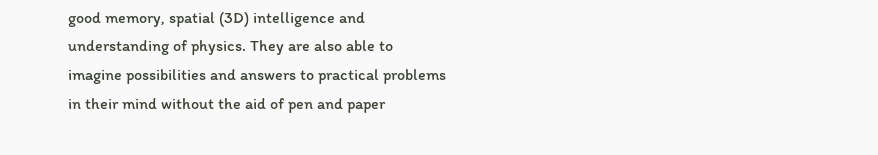good memory, spatial (3D) intelligence and understanding of physics. They are also able to imagine possibilities and answers to practical problems in their mind without the aid of pen and paper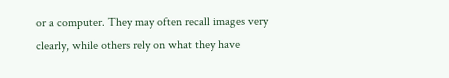or a computer. They may often recall images very clearly, while others rely on what they have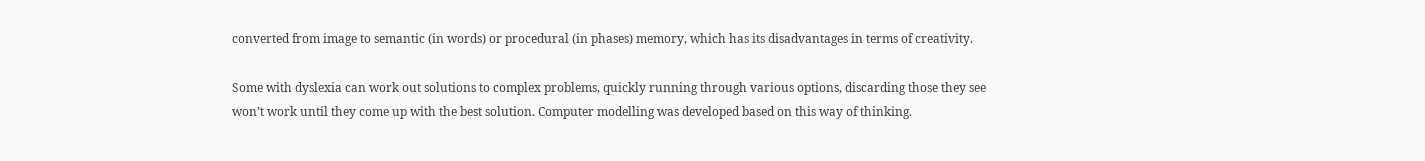converted from image to semantic (in words) or procedural (in phases) memory, which has its disadvantages in terms of creativity.

Some with dyslexia can work out solutions to complex problems, quickly running through various options, discarding those they see won’t work until they come up with the best solution. Computer modelling was developed based on this way of thinking.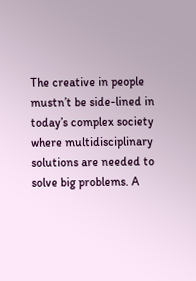The creative in people mustn’t be side-lined in today’s complex society where multidisciplinary solutions are needed to solve big problems. A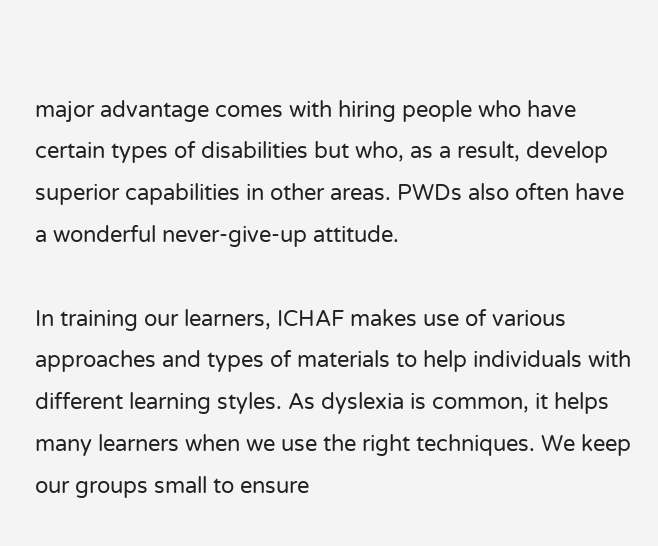major advantage comes with hiring people who have certain types of disabilities but who, as a result, develop superior capabilities in other areas. PWDs also often have a wonderful never-give-up attitude.

In training our learners, ICHAF makes use of various approaches and types of materials to help individuals with different learning styles. As dyslexia is common, it helps many learners when we use the right techniques. We keep our groups small to ensure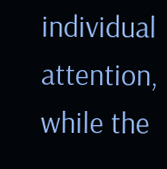individual attention, while the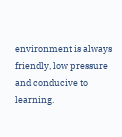environment is always friendly, low pressure and conducive to learning.